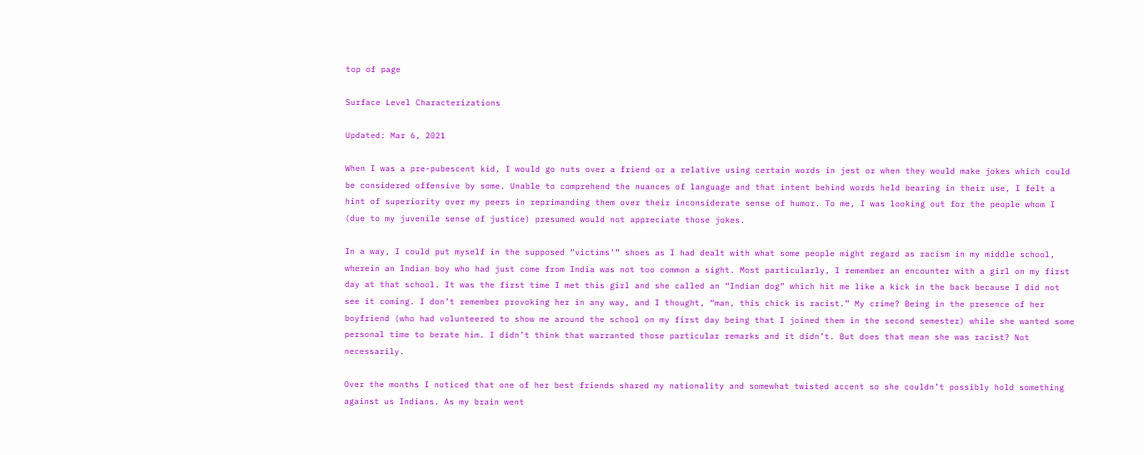top of page

Surface Level Characterizations

Updated: Mar 6, 2021

When I was a pre-pubescent kid, I would go nuts over a friend or a relative using certain words in jest or when they would make jokes which could be considered offensive by some. Unable to comprehend the nuances of language and that intent behind words held bearing in their use, I felt a hint of superiority over my peers in reprimanding them over their inconsiderate sense of humor. To me, I was looking out for the people whom I (due to my juvenile sense of justice) presumed would not appreciate those jokes.

In a way, I could put myself in the supposed “victims’” shoes as I had dealt with what some people might regard as racism in my middle school, wherein an Indian boy who had just come from India was not too common a sight. Most particularly, I remember an encounter with a girl on my first day at that school. It was the first time I met this girl and she called an “Indian dog” which hit me like a kick in the back because I did not see it coming. I don’t remember provoking her in any way, and I thought, “man, this chick is racist.” My crime? Being in the presence of her boyfriend (who had volunteered to show me around the school on my first day being that I joined them in the second semester) while she wanted some personal time to berate him. I didn’t think that warranted those particular remarks and it didn’t. But does that mean she was racist? Not necessarily.

Over the months I noticed that one of her best friends shared my nationality and somewhat twisted accent so she couldn’t possibly hold something against us Indians. As my brain went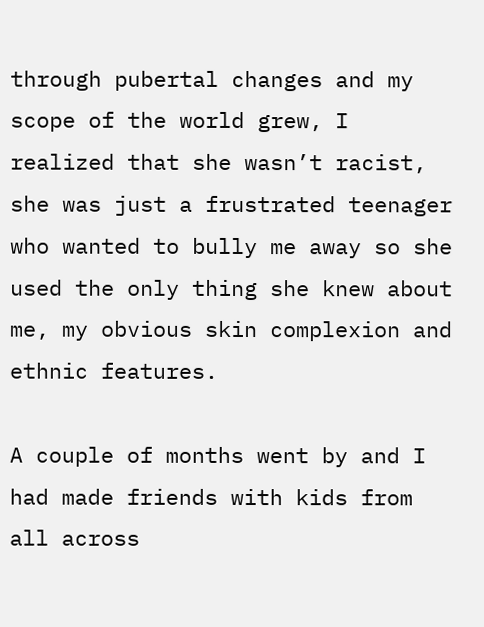through pubertal changes and my scope of the world grew, I realized that she wasn’t racist, she was just a frustrated teenager who wanted to bully me away so she used the only thing she knew about me, my obvious skin complexion and ethnic features.

A couple of months went by and I had made friends with kids from all across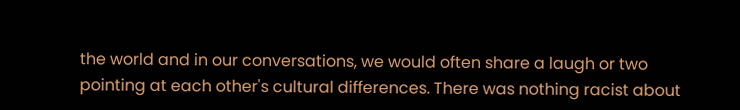the world and in our conversations, we would often share a laugh or two pointing at each other's cultural differences. There was nothing racist about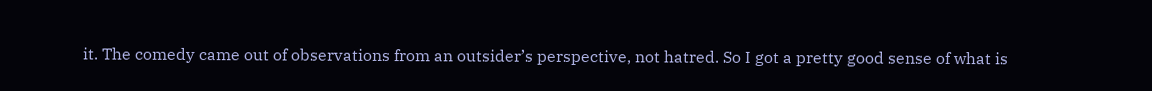it. The comedy came out of observations from an outsider’s perspective, not hatred. So I got a pretty good sense of what is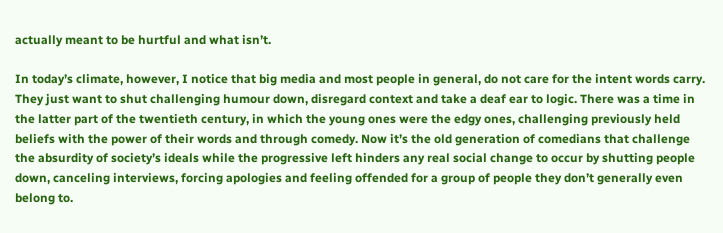actually meant to be hurtful and what isn’t.

In today’s climate, however, I notice that big media and most people in general, do not care for the intent words carry. They just want to shut challenging humour down, disregard context and take a deaf ear to logic. There was a time in the latter part of the twentieth century, in which the young ones were the edgy ones, challenging previously held beliefs with the power of their words and through comedy. Now it’s the old generation of comedians that challenge the absurdity of society’s ideals while the progressive left hinders any real social change to occur by shutting people down, canceling interviews, forcing apologies and feeling offended for a group of people they don’t generally even belong to.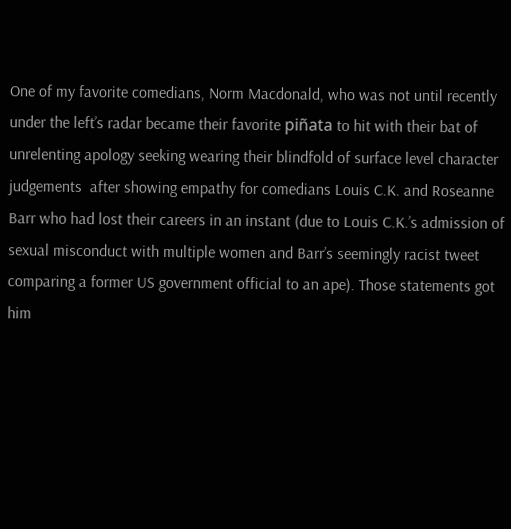One of my favorite comedians, Norm Macdonald, who was not until recently under the left’s radar became their favorite piñata to hit with their bat of unrelenting apology seeking wearing their blindfold of surface level character judgements  after showing empathy for comedians Louis C.K. and Roseanne Barr who had lost their careers in an instant (due to Louis C.K.’s admission of sexual misconduct with multiple women and Barr’s seemingly racist tweet comparing a former US government official to an ape). Those statements got him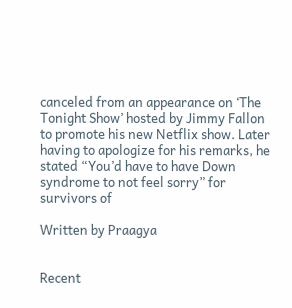canceled from an appearance on ‘The Tonight Show’ hosted by Jimmy Fallon to promote his new Netflix show. Later having to apologize for his remarks, he stated “You’d have to have Down syndrome to not feel sorry” for survivors of

Written by Praagya


Recent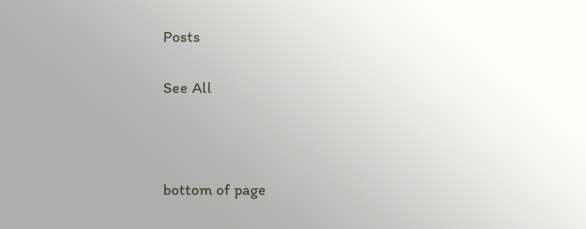Posts

See All



bottom of page